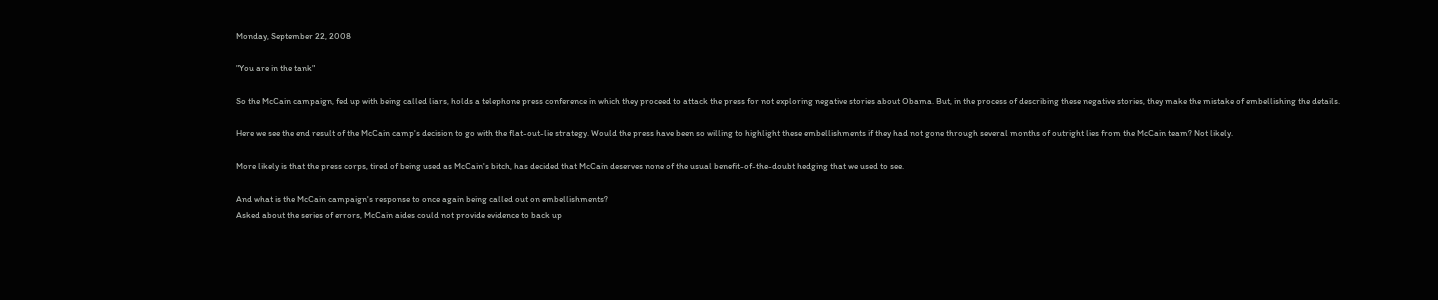Monday, September 22, 2008

"You are in the tank"

So the McCain campaign, fed up with being called liars, holds a telephone press conference in which they proceed to attack the press for not exploring negative stories about Obama. But, in the process of describing these negative stories, they make the mistake of embellishing the details.

Here we see the end result of the McCain camp's decision to go with the flat-out-lie strategy. Would the press have been so willing to highlight these embellishments if they had not gone through several months of outright lies from the McCain team? Not likely.

More likely is that the press corps, tired of being used as McCain's bitch, has decided that McCain deserves none of the usual benefit-of-the-doubt hedging that we used to see.

And what is the McCain campaign's response to once again being called out on embellishments?
Asked about the series of errors, McCain aides could not provide evidence to back up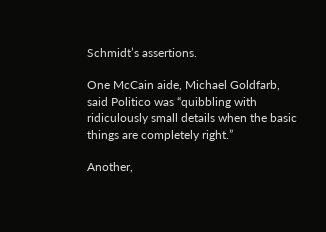Schmidt’s assertions.

One McCain aide, Michael Goldfarb, said Politico was “quibbling with ridiculously small details when the basic things are completely right.”

Another,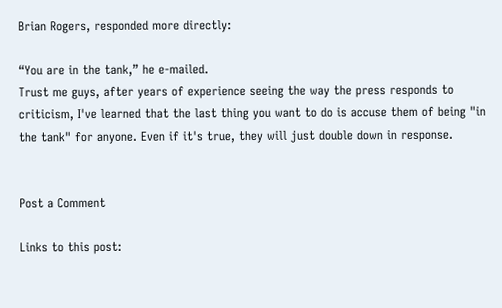Brian Rogers, responded more directly:

“You are in the tank,” he e-mailed.
Trust me guys, after years of experience seeing the way the press responds to criticism, I've learned that the last thing you want to do is accuse them of being "in the tank" for anyone. Even if it's true, they will just double down in response.


Post a Comment

Links to this post: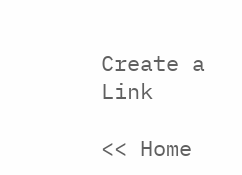Create a Link

<< Home